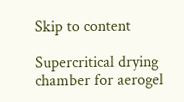Skip to content

Supercritical drying chamber for aerogel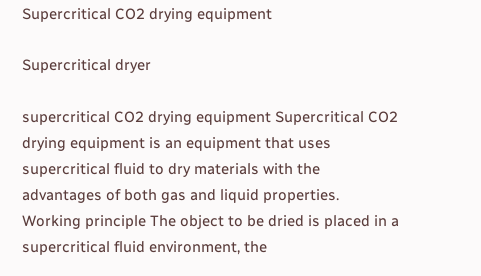Supercritical CO2 drying equipment

Supercritical dryer

supercritical CO2 drying equipment Supercritical CO2 drying equipment is an equipment that uses supercritical fluid to dry materials with the advantages of both gas and liquid properties. Working principle The object to be dried is placed in a supercritical fluid environment, the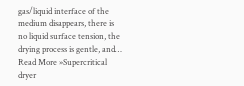gas/liquid interface of the medium disappears, there is no liquid surface tension, the drying process is gentle, and… Read More »Supercritical dryer